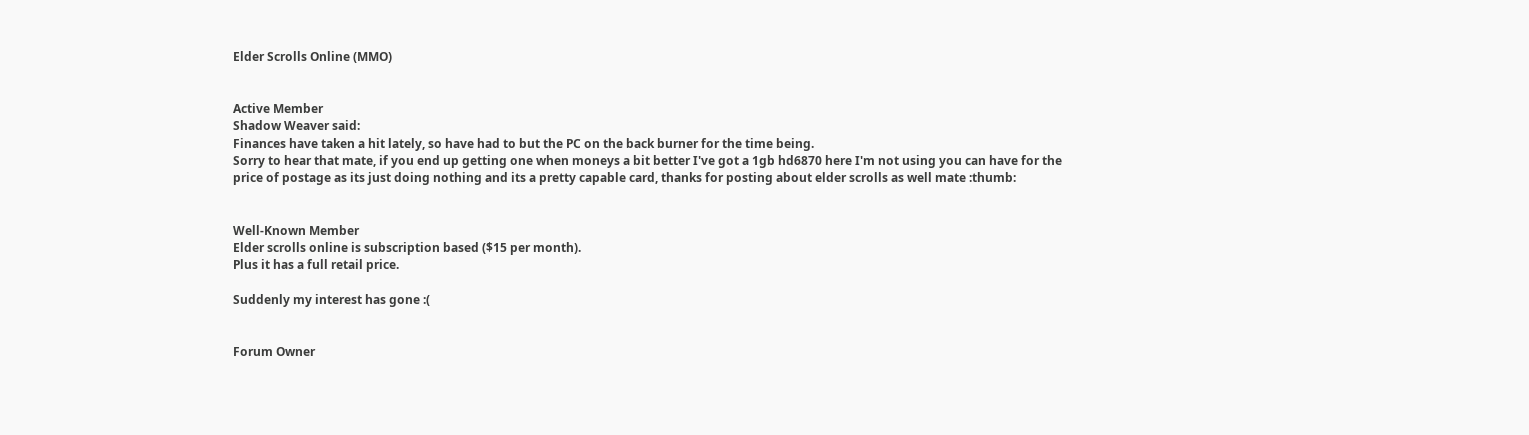Elder Scrolls Online (MMO)


Active Member
Shadow Weaver said:
Finances have taken a hit lately, so have had to but the PC on the back burner for the time being.
Sorry to hear that mate, if you end up getting one when moneys a bit better I've got a 1gb hd6870 here I'm not using you can have for the price of postage as its just doing nothing and its a pretty capable card, thanks for posting about elder scrolls as well mate :thumb:


Well-Known Member
Elder scrolls online is subscription based ($15 per month).
Plus it has a full retail price.

Suddenly my interest has gone :(


Forum Owner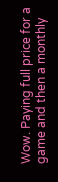Wow. Paying full price for a game and then a monthly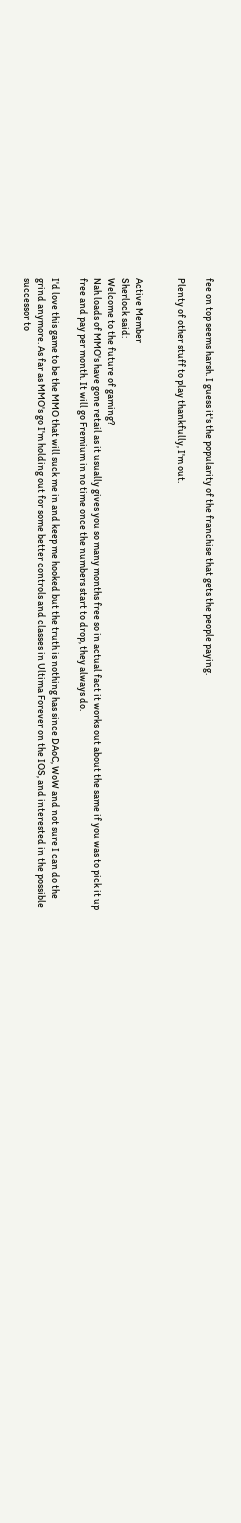fee on top seems harsh. I guess it's the popularity of the franchise that gets the people paying.

Plenty of other stuff to play thankfully, I'm out.


Active Member
Sherlock said:
Welcome to the future of gaming?
Nah loads of MMO's have gone retail as it usually gives you so many months free so in actual fact it works out about the same if you was to pick it up free and pay per month. It will go Fremium in no time once the numbers start to drop, they always do.

I'd love this game to be the MMO that will suck me in and keep me hooked but the truth is nothing has since DAoC, WoW and not sure I can do the grind anymore. As far as MMO's go I'm holding out for some better controls and classes in Ultima Forever on the IOS, and interested in the possible successor to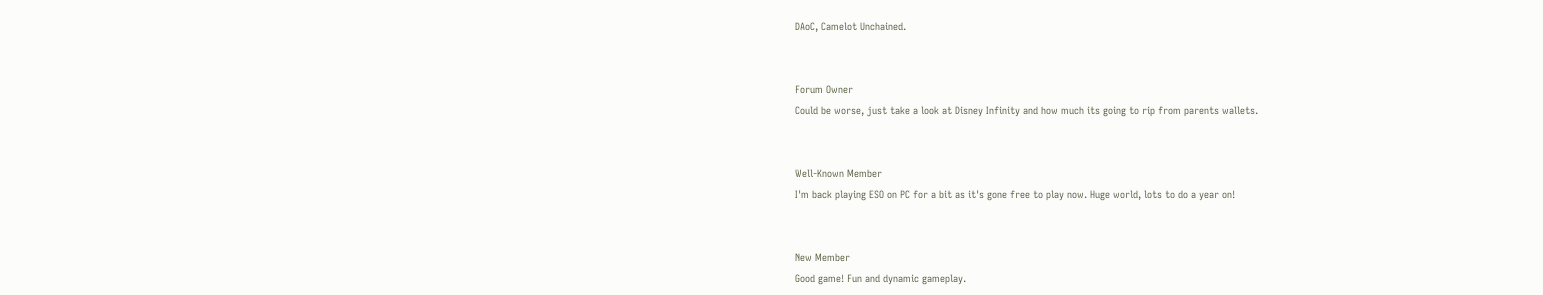DAoC, Camelot Unchained.


Forum Owner
Could be worse, just take a look at Disney Infinity and how much its going to rip from parents wallets.


Well-Known Member
I'm back playing ESO on PC for a bit as it's gone free to play now. Huge world, lots to do a year on!


New Member
Good game! Fun and dynamic gameplay.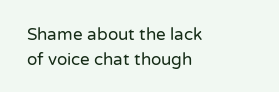Shame about the lack of voice chat though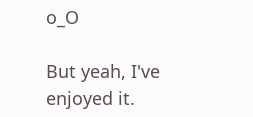o_O

But yeah, I've enjoyed it.